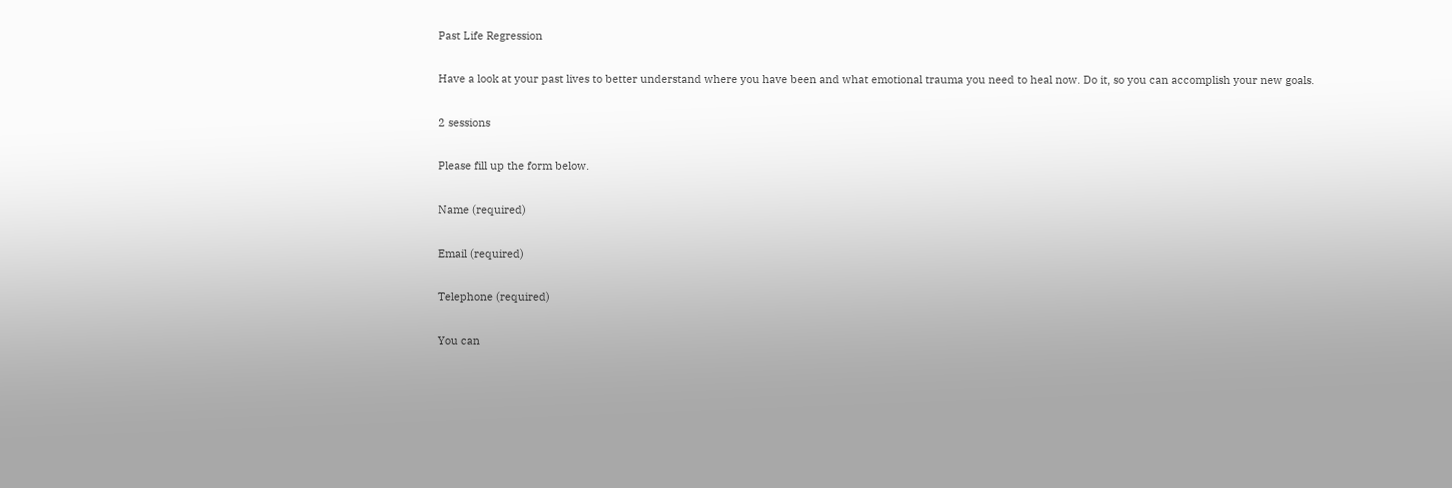Past Life Regression

Have a look at your past lives to better understand where you have been and what emotional trauma you need to heal now. Do it, so you can accomplish your new goals.

2 sessions

Please fill up the form below.

Name (required)

Email (required)

Telephone (required)

You can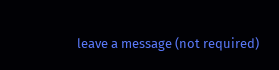leave a message (not required)